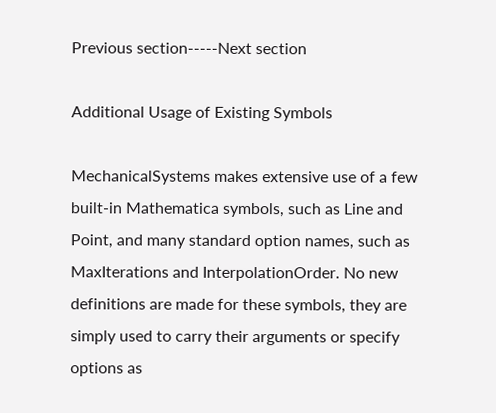Previous section-----Next section

Additional Usage of Existing Symbols

MechanicalSystems makes extensive use of a few built-in Mathematica symbols, such as Line and Point, and many standard option names, such as MaxIterations and InterpolationOrder. No new definitions are made for these symbols, they are simply used to carry their arguments or specify options as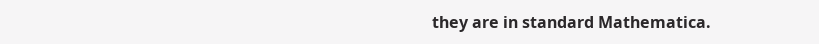they are in standard Mathematica.